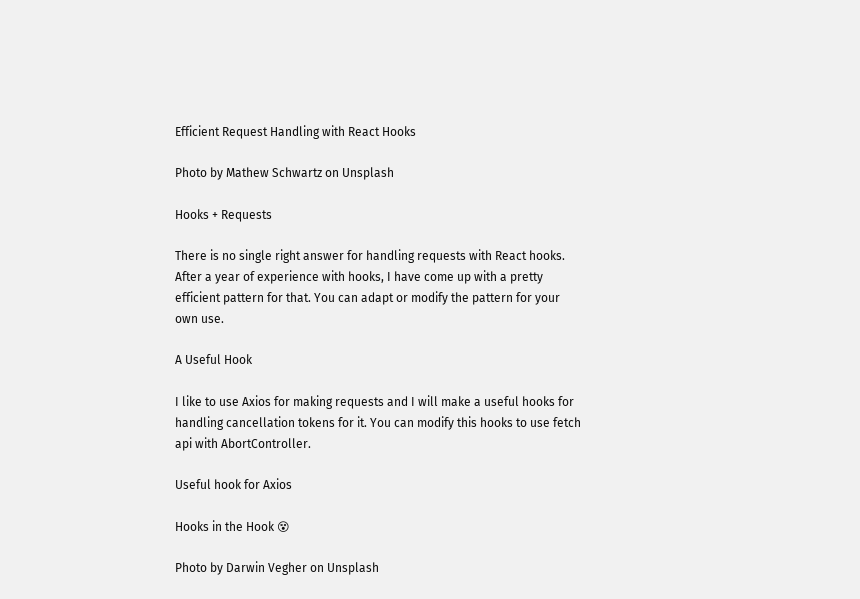Efficient Request Handling with React Hooks

Photo by Mathew Schwartz on Unsplash

Hooks + Requests

There is no single right answer for handling requests with React hooks. After a year of experience with hooks, I have come up with a pretty efficient pattern for that. You can adapt or modify the pattern for your own use.

A Useful Hook

I like to use Axios for making requests and I will make a useful hooks for handling cancellation tokens for it. You can modify this hooks to use fetch api with AbortController.

Useful hook for Axios

Hooks in the Hook 😵

Photo by Darwin Vegher on Unsplash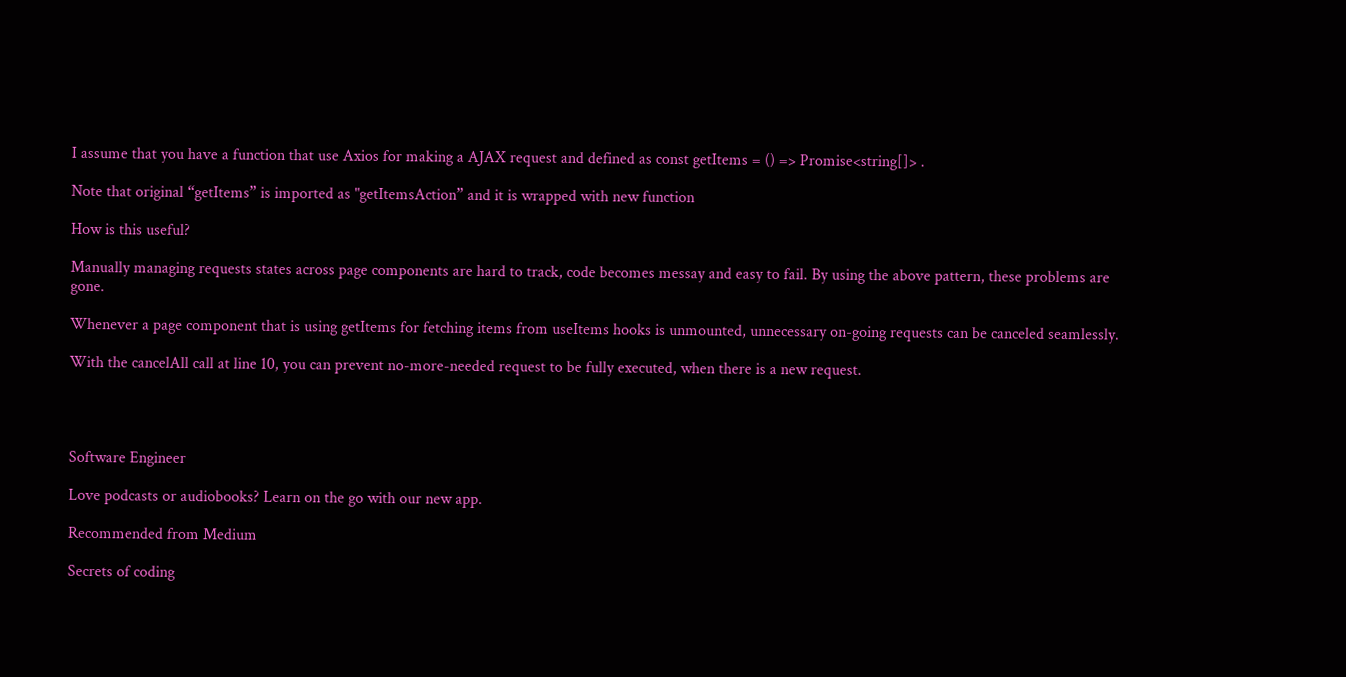I assume that you have a function that use Axios for making a AJAX request and defined as const getItems = () => Promise<string[]> .

Note that original “getItems” is imported as "getItemsAction” and it is wrapped with new function

How is this useful?

Manually managing requests states across page components are hard to track, code becomes messay and easy to fail. By using the above pattern, these problems are gone.

Whenever a page component that is using getItems for fetching items from useItems hooks is unmounted, unnecessary on-going requests can be canceled seamlessly.

With the cancelAll call at line 10, you can prevent no-more-needed request to be fully executed, when there is a new request.




Software Engineer

Love podcasts or audiobooks? Learn on the go with our new app.

Recommended from Medium

Secrets of coding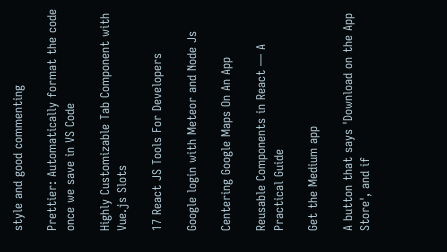style and good commenting

Prettier: Automatically format the code once we save in VS Code

Highly Customizable Tab Component with Vue.js Slots

17 React JS Tools For Developers

Google login with Meteor and Node Js

Centering Google Maps On An App

Reusable Components in React — A Practical Guide

Get the Medium app

A button that says 'Download on the App Store', and if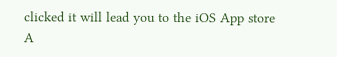clicked it will lead you to the iOS App store
A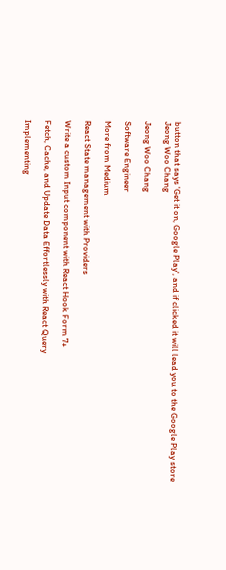button that says 'Get it on, Google Play', and if clicked it will lead you to the Google Play store
Jeong Woo Chang

Jeong Woo Chang

Software Engineer

More from Medium

React State management with Providers

Write a custom Input component with React Hook Form 7+

Fetch, Cache, and Update Data Effortlessly with React Query

Implementing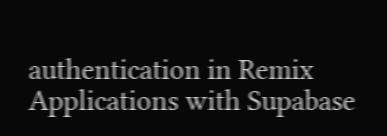authentication in Remix Applications with Supabase